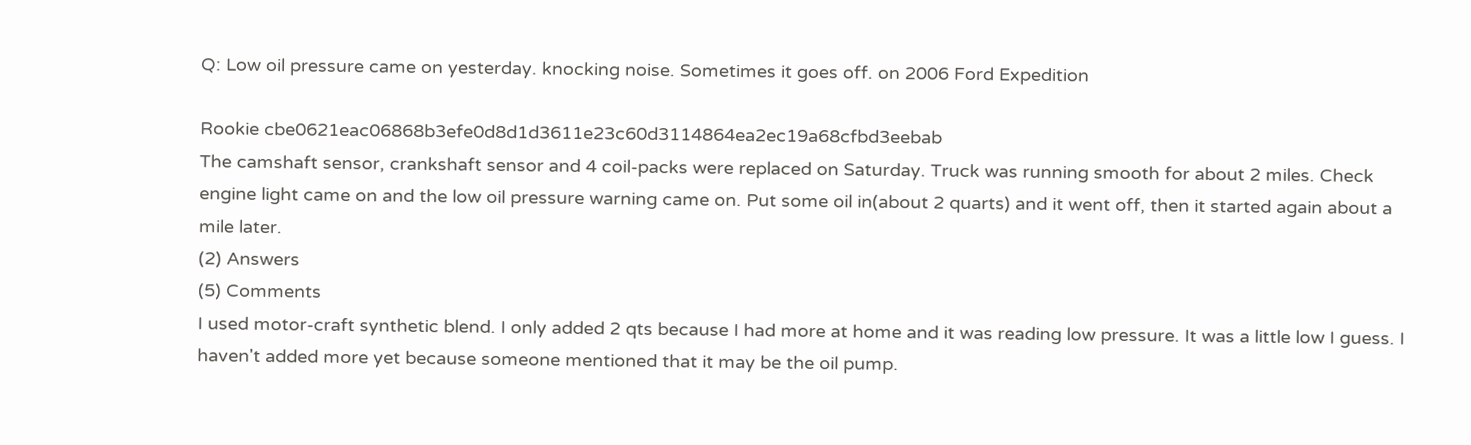Q: Low oil pressure came on yesterday. knocking noise. Sometimes it goes off. on 2006 Ford Expedition

Rookie cbe0621eac06868b3efe0d8d1d3611e23c60d3114864ea2ec19a68cfbd3eebab
The camshaft sensor, crankshaft sensor and 4 coil-packs were replaced on Saturday. Truck was running smooth for about 2 miles. Check engine light came on and the low oil pressure warning came on. Put some oil in(about 2 quarts) and it went off, then it started again about a mile later.
(2) Answers
(5) Comments
I used motor-craft synthetic blend. I only added 2 qts because I had more at home and it was reading low pressure. It was a little low I guess. I haven't added more yet because someone mentioned that it may be the oil pump.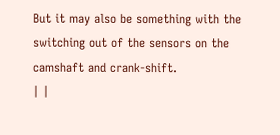But it may also be something with the switching out of the sensors on the camshaft and crank-shift.
| |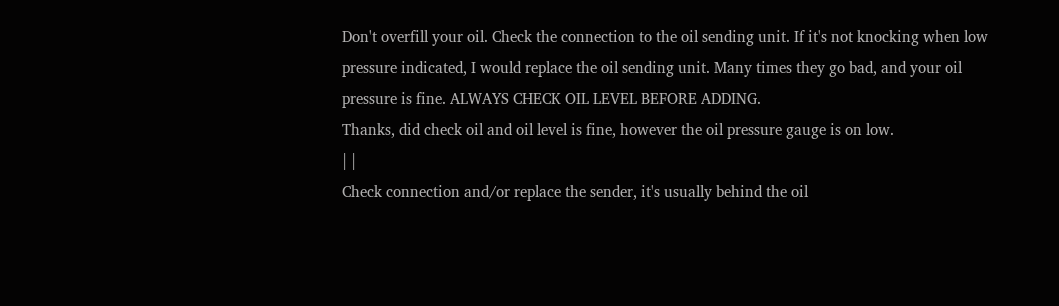Don't overfill your oil. Check the connection to the oil sending unit. If it's not knocking when low pressure indicated, I would replace the oil sending unit. Many times they go bad, and your oil pressure is fine. ALWAYS CHECK OIL LEVEL BEFORE ADDING.
Thanks, did check oil and oil level is fine, however the oil pressure gauge is on low.
| |
Check connection and/or replace the sender, it's usually behind the oil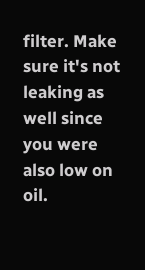filter. Make sure it's not leaking as well since you were also low on oil.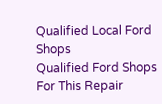Qualified Local Ford Shops
Qualified Ford Shops For This Repair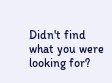Didn't find what you were looking for?